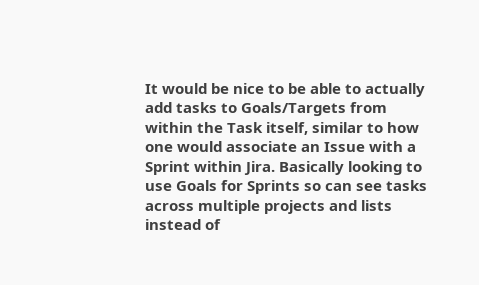It would be nice to be able to actually add tasks to Goals/Targets from within the Task itself, similar to how one would associate an Issue with a Sprint within Jira. Basically looking to use Goals for Sprints so can see tasks across multiple projects and lists instead of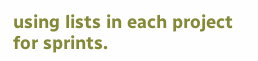using lists in each project for sprints.